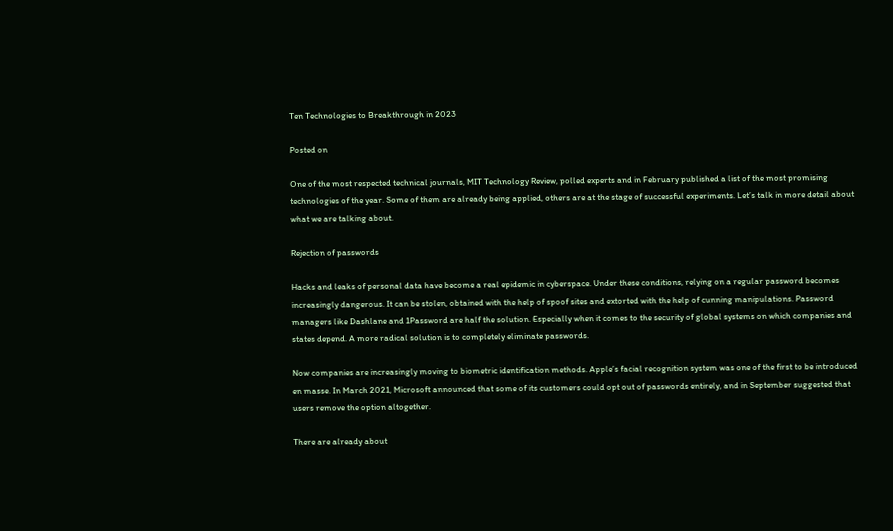Ten Technologies to Breakthrough in 2023

Posted on

One of the most respected technical journals, MIT Technology Review, polled experts and in February published a list of the most promising technologies of the year. Some of them are already being applied, others are at the stage of successful experiments. Let’s talk in more detail about what we are talking about.

Rejection of passwords

Hacks and leaks of personal data have become a real epidemic in cyberspace. Under these conditions, relying on a regular password becomes increasingly dangerous. It can be stolen, obtained with the help of spoof sites and extorted with the help of cunning manipulations. Password managers like Dashlane and 1Password are half the solution. Especially when it comes to the security of global systems on which companies and states depend. A more radical solution is to completely eliminate passwords.

Now companies are increasingly moving to biometric identification methods. Apple’s facial recognition system was one of the first to be introduced en masse. In March 2021, Microsoft announced that some of its customers could opt out of passwords entirely, and in September suggested that users remove the option altogether.

There are already about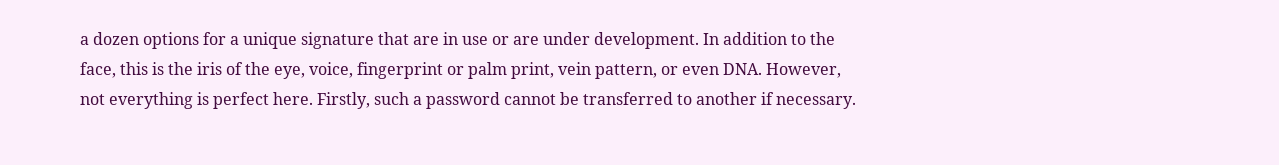a dozen options for a unique signature that are in use or are under development. In addition to the face, this is the iris of the eye, voice, fingerprint or palm print, vein pattern, or even DNA. However, not everything is perfect here. Firstly, such a password cannot be transferred to another if necessary.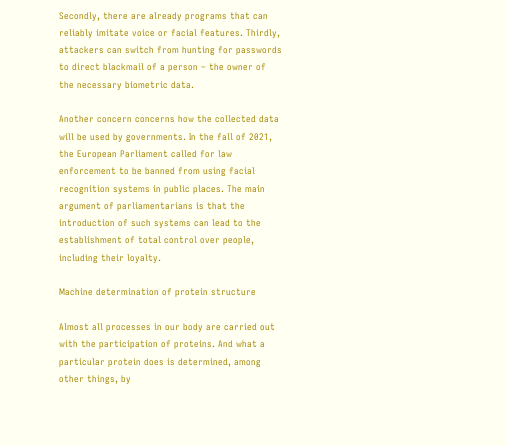Secondly, there are already programs that can reliably imitate voice or facial features. Thirdly, attackers can switch from hunting for passwords to direct blackmail of a person – the owner of the necessary biometric data.

Another concern concerns how the collected data will be used by governments. In the fall of 2021, the European Parliament called for law enforcement to be banned from using facial recognition systems in public places. The main argument of parliamentarians is that the introduction of such systems can lead to the establishment of total control over people, including their loyalty.

Machine determination of protein structure

Almost all processes in our body are carried out with the participation of proteins. And what a particular protein does is determined, among other things, by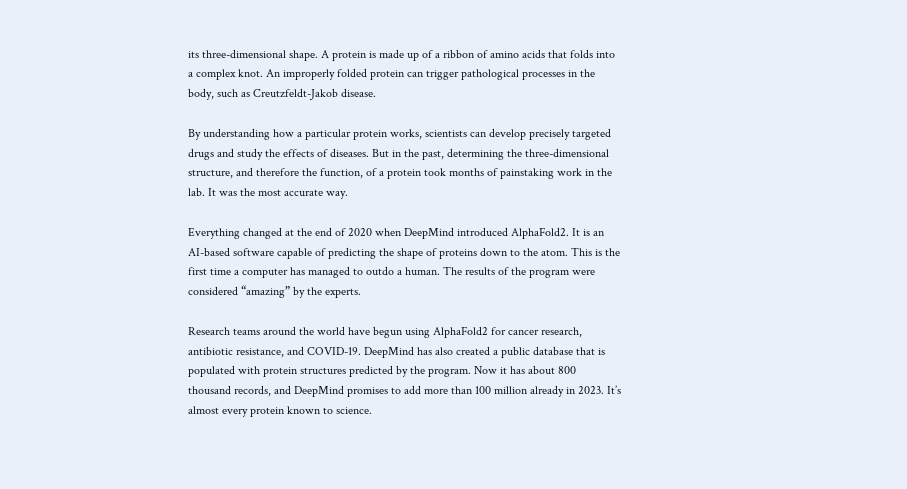its three-dimensional shape. A protein is made up of a ribbon of amino acids that folds into a complex knot. An improperly folded protein can trigger pathological processes in the body, such as Creutzfeldt-Jakob disease.

By understanding how a particular protein works, scientists can develop precisely targeted drugs and study the effects of diseases. But in the past, determining the three-dimensional structure, and therefore the function, of a protein took months of painstaking work in the lab. It was the most accurate way.

Everything changed at the end of 2020 when DeepMind introduced AlphaFold2. It is an AI-based software capable of predicting the shape of proteins down to the atom. This is the first time a computer has managed to outdo a human. The results of the program were considered “amazing” by the experts.

Research teams around the world have begun using AlphaFold2 for cancer research, antibiotic resistance, and COVID-19. DeepMind has also created a public database that is populated with protein structures predicted by the program. Now it has about 800 thousand records, and DeepMind promises to add more than 100 million already in 2023. It’s almost every protein known to science.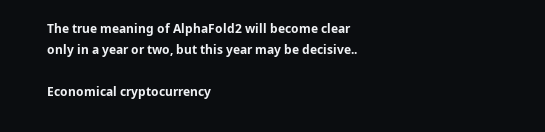The true meaning of AlphaFold2 will become clear only in a year or two, but this year may be decisive..

Economical cryptocurrency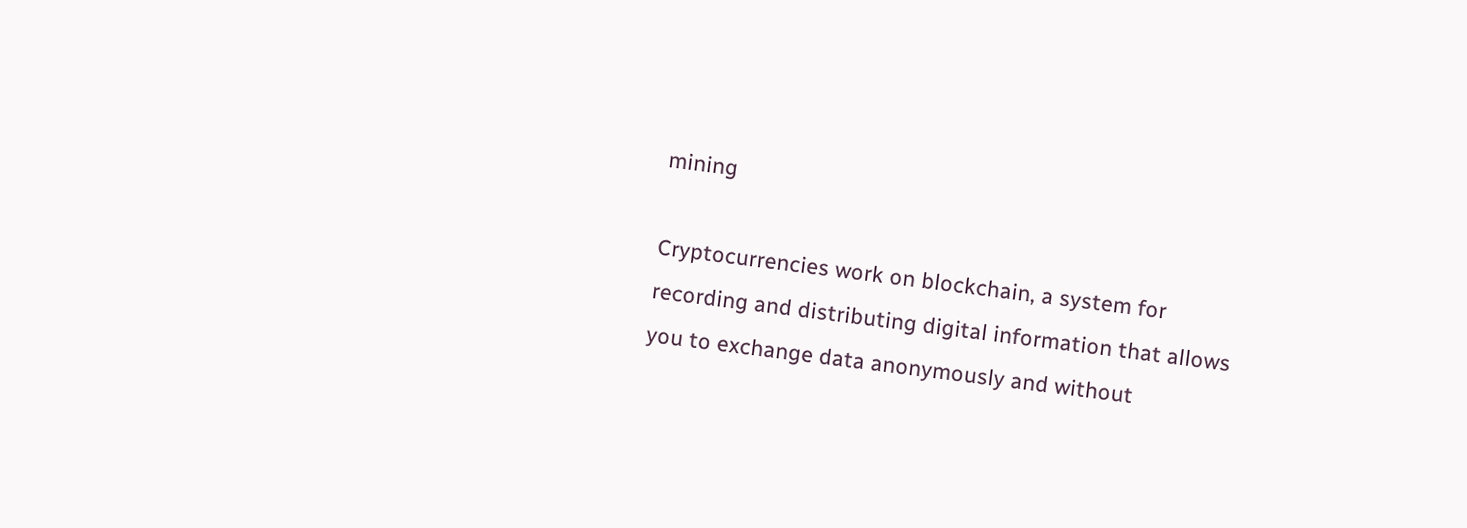mining

Cryptocurrencies work on blockchain, a system for recording and distributing digital information that allows you to exchange data anonymously and without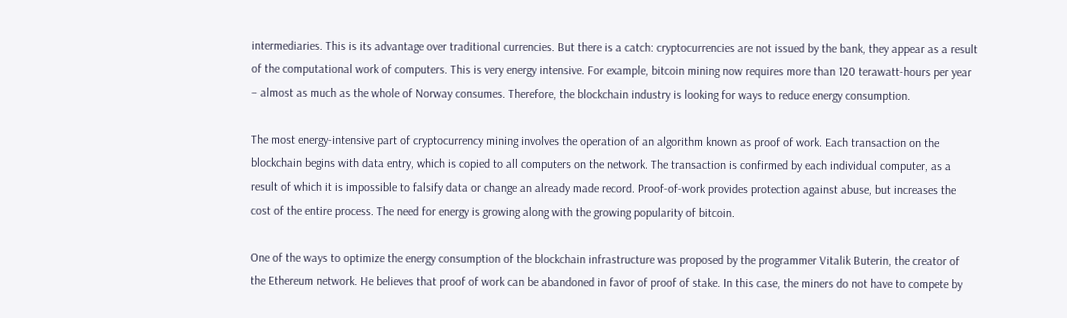intermediaries. This is its advantage over traditional currencies. But there is a catch: cryptocurrencies are not issued by the bank, they appear as a result of the computational work of computers. This is very energy intensive. For example, bitcoin mining now requires more than 120 terawatt-hours per year – almost as much as the whole of Norway consumes. Therefore, the blockchain industry is looking for ways to reduce energy consumption.

The most energy-intensive part of cryptocurrency mining involves the operation of an algorithm known as proof of work. Each transaction on the blockchain begins with data entry, which is copied to all computers on the network. The transaction is confirmed by each individual computer, as a result of which it is impossible to falsify data or change an already made record. Proof-of-work provides protection against abuse, but increases the cost of the entire process. The need for energy is growing along with the growing popularity of bitcoin.

One of the ways to optimize the energy consumption of the blockchain infrastructure was proposed by the programmer Vitalik Buterin, the creator of the Ethereum network. He believes that proof of work can be abandoned in favor of proof of stake. In this case, the miners do not have to compete by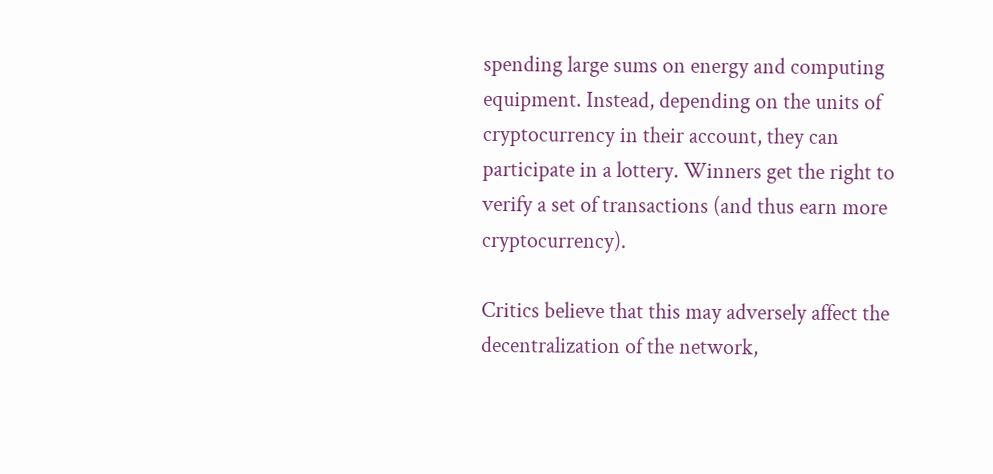spending large sums on energy and computing equipment. Instead, depending on the units of cryptocurrency in their account, they can participate in a lottery. Winners get the right to verify a set of transactions (and thus earn more cryptocurrency).

Critics believe that this may adversely affect the decentralization of the network,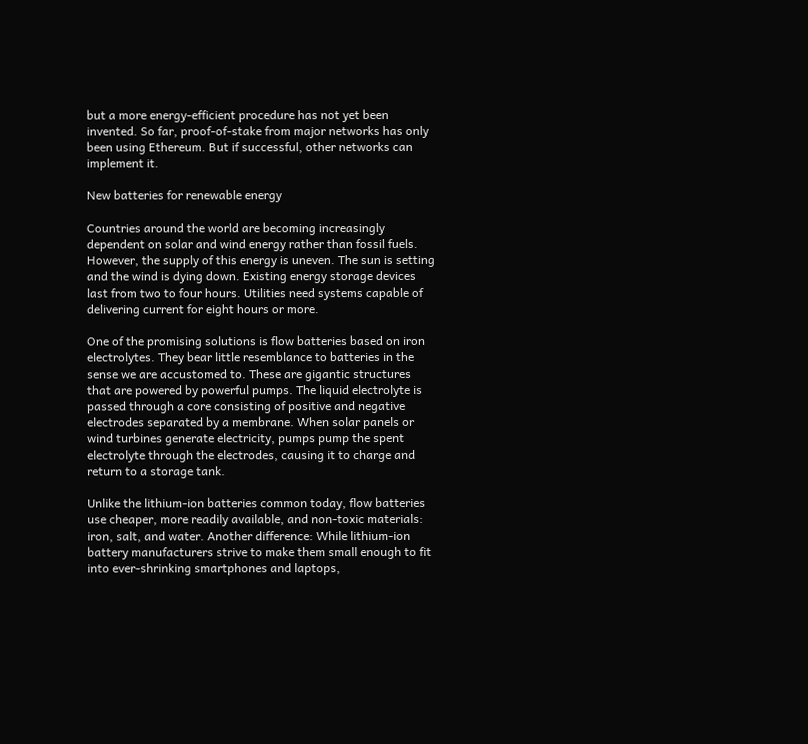but a more energy-efficient procedure has not yet been invented. So far, proof-of-stake from major networks has only been using Ethereum. But if successful, other networks can implement it.

New batteries for renewable energy

Countries around the world are becoming increasingly dependent on solar and wind energy rather than fossil fuels. However, the supply of this energy is uneven. The sun is setting and the wind is dying down. Existing energy storage devices last from two to four hours. Utilities need systems capable of delivering current for eight hours or more.

One of the promising solutions is flow batteries based on iron electrolytes. They bear little resemblance to batteries in the sense we are accustomed to. These are gigantic structures that are powered by powerful pumps. The liquid electrolyte is passed through a core consisting of positive and negative electrodes separated by a membrane. When solar panels or wind turbines generate electricity, pumps pump the spent electrolyte through the electrodes, causing it to charge and return to a storage tank.

Unlike the lithium-ion batteries common today, flow batteries use cheaper, more readily available, and non-toxic materials: iron, salt, and water. Another difference: While lithium-ion battery manufacturers strive to make them small enough to fit into ever-shrinking smartphones and laptops,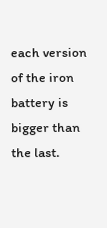each version of the iron battery is bigger than the last.